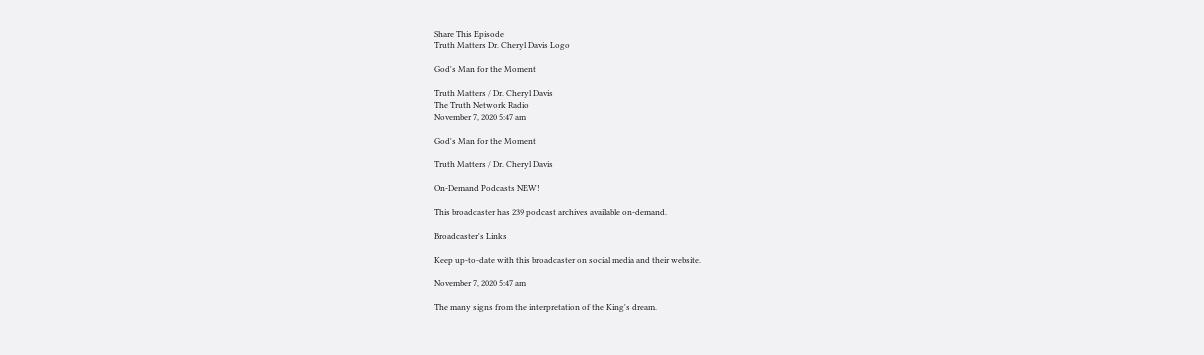Share This Episode
Truth Matters Dr. Cheryl Davis Logo

God's Man for the Moment

Truth Matters / Dr. Cheryl Davis
The Truth Network Radio
November 7, 2020 5:47 am

God's Man for the Moment

Truth Matters / Dr. Cheryl Davis

On-Demand Podcasts NEW!

This broadcaster has 239 podcast archives available on-demand.

Broadcaster's Links

Keep up-to-date with this broadcaster on social media and their website.

November 7, 2020 5:47 am

The many signs from the interpretation of the King's dream.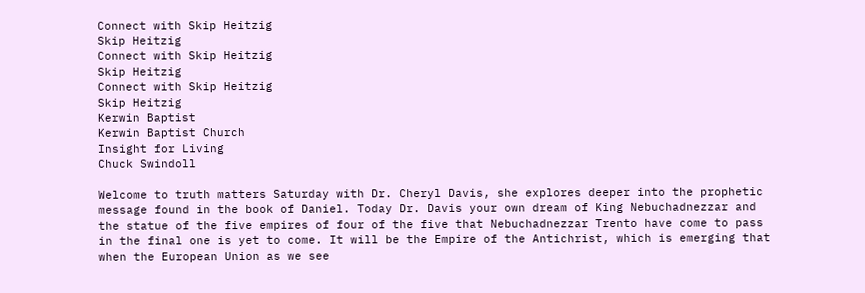Connect with Skip Heitzig
Skip Heitzig
Connect with Skip Heitzig
Skip Heitzig
Connect with Skip Heitzig
Skip Heitzig
Kerwin Baptist
Kerwin Baptist Church
Insight for Living
Chuck Swindoll

Welcome to truth matters Saturday with Dr. Cheryl Davis, she explores deeper into the prophetic message found in the book of Daniel. Today Dr. Davis your own dream of King Nebuchadnezzar and the statue of the five empires of four of the five that Nebuchadnezzar Trento have come to pass in the final one is yet to come. It will be the Empire of the Antichrist, which is emerging that when the European Union as we see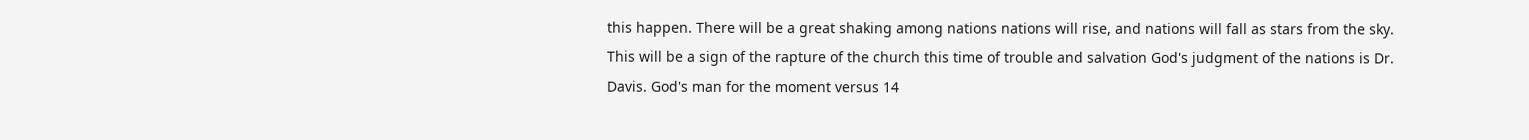this happen. There will be a great shaking among nations nations will rise, and nations will fall as stars from the sky. This will be a sign of the rapture of the church this time of trouble and salvation God's judgment of the nations is Dr. Davis. God's man for the moment versus 14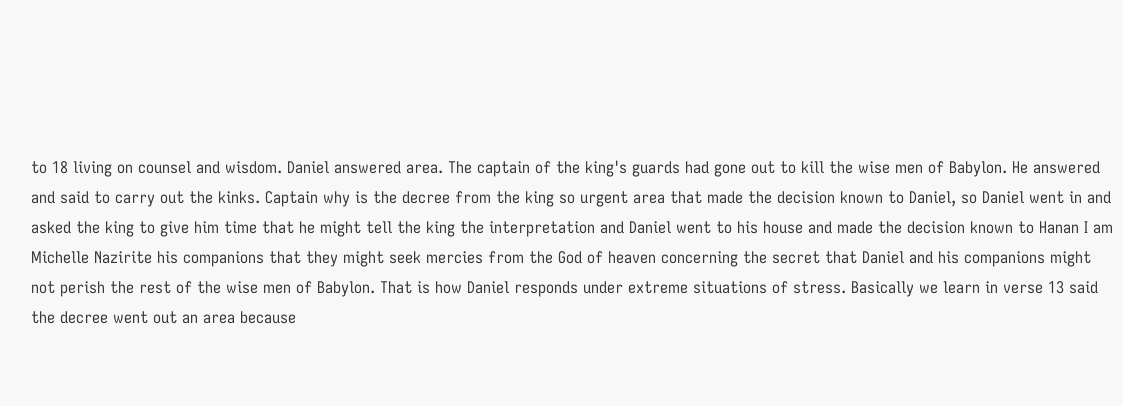to 18 living on counsel and wisdom. Daniel answered area. The captain of the king's guards had gone out to kill the wise men of Babylon. He answered and said to carry out the kinks. Captain why is the decree from the king so urgent area that made the decision known to Daniel, so Daniel went in and asked the king to give him time that he might tell the king the interpretation and Daniel went to his house and made the decision known to Hanan I am Michelle Nazirite his companions that they might seek mercies from the God of heaven concerning the secret that Daniel and his companions might not perish the rest of the wise men of Babylon. That is how Daniel responds under extreme situations of stress. Basically we learn in verse 13 said the decree went out an area because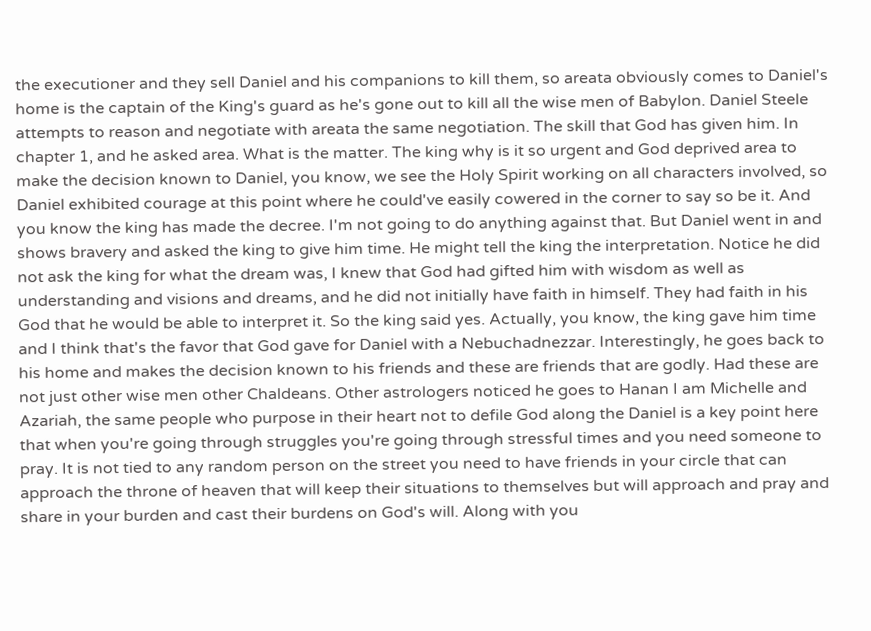the executioner and they sell Daniel and his companions to kill them, so areata obviously comes to Daniel's home is the captain of the King's guard as he's gone out to kill all the wise men of Babylon. Daniel Steele attempts to reason and negotiate with areata the same negotiation. The skill that God has given him. In chapter 1, and he asked area. What is the matter. The king why is it so urgent and God deprived area to make the decision known to Daniel, you know, we see the Holy Spirit working on all characters involved, so Daniel exhibited courage at this point where he could've easily cowered in the corner to say so be it. And you know the king has made the decree. I'm not going to do anything against that. But Daniel went in and shows bravery and asked the king to give him time. He might tell the king the interpretation. Notice he did not ask the king for what the dream was, I knew that God had gifted him with wisdom as well as understanding and visions and dreams, and he did not initially have faith in himself. They had faith in his God that he would be able to interpret it. So the king said yes. Actually, you know, the king gave him time and I think that's the favor that God gave for Daniel with a Nebuchadnezzar. Interestingly, he goes back to his home and makes the decision known to his friends and these are friends that are godly. Had these are not just other wise men other Chaldeans. Other astrologers noticed he goes to Hanan I am Michelle and Azariah, the same people who purpose in their heart not to defile God along the Daniel is a key point here that when you're going through struggles you're going through stressful times and you need someone to pray. It is not tied to any random person on the street you need to have friends in your circle that can approach the throne of heaven that will keep their situations to themselves but will approach and pray and share in your burden and cast their burdens on God's will. Along with you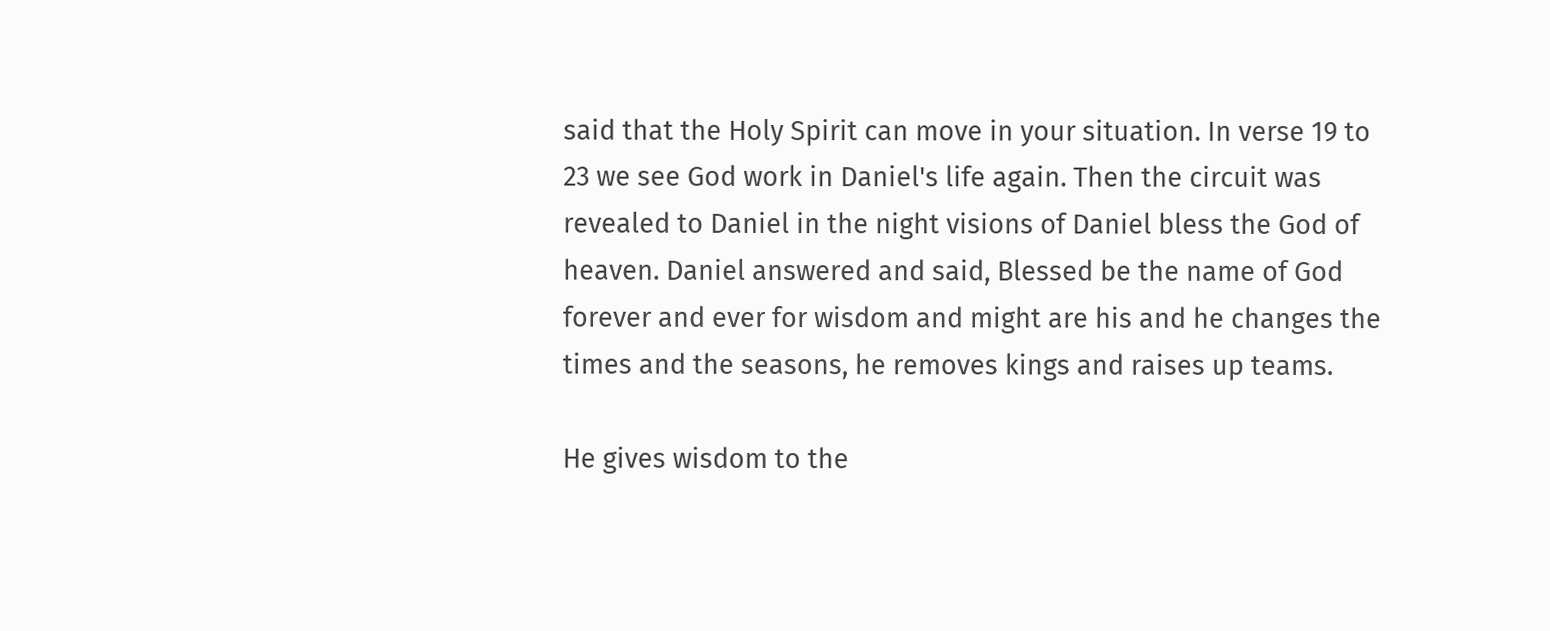said that the Holy Spirit can move in your situation. In verse 19 to 23 we see God work in Daniel's life again. Then the circuit was revealed to Daniel in the night visions of Daniel bless the God of heaven. Daniel answered and said, Blessed be the name of God forever and ever for wisdom and might are his and he changes the times and the seasons, he removes kings and raises up teams.

He gives wisdom to the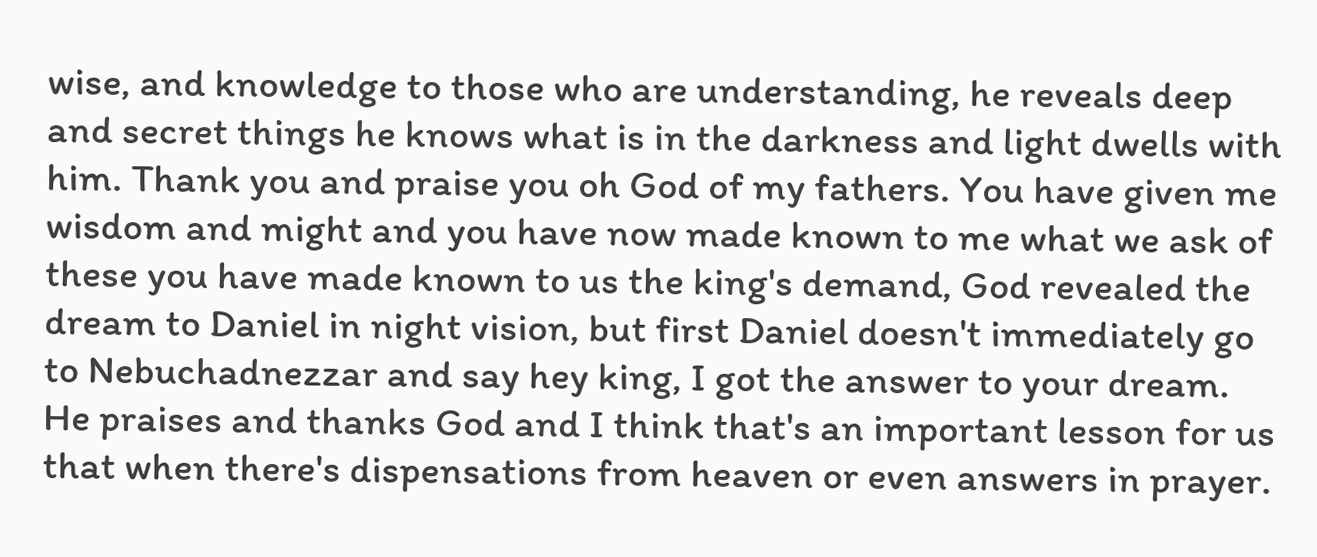wise, and knowledge to those who are understanding, he reveals deep and secret things he knows what is in the darkness and light dwells with him. Thank you and praise you oh God of my fathers. You have given me wisdom and might and you have now made known to me what we ask of these you have made known to us the king's demand, God revealed the dream to Daniel in night vision, but first Daniel doesn't immediately go to Nebuchadnezzar and say hey king, I got the answer to your dream. He praises and thanks God and I think that's an important lesson for us that when there's dispensations from heaven or even answers in prayer.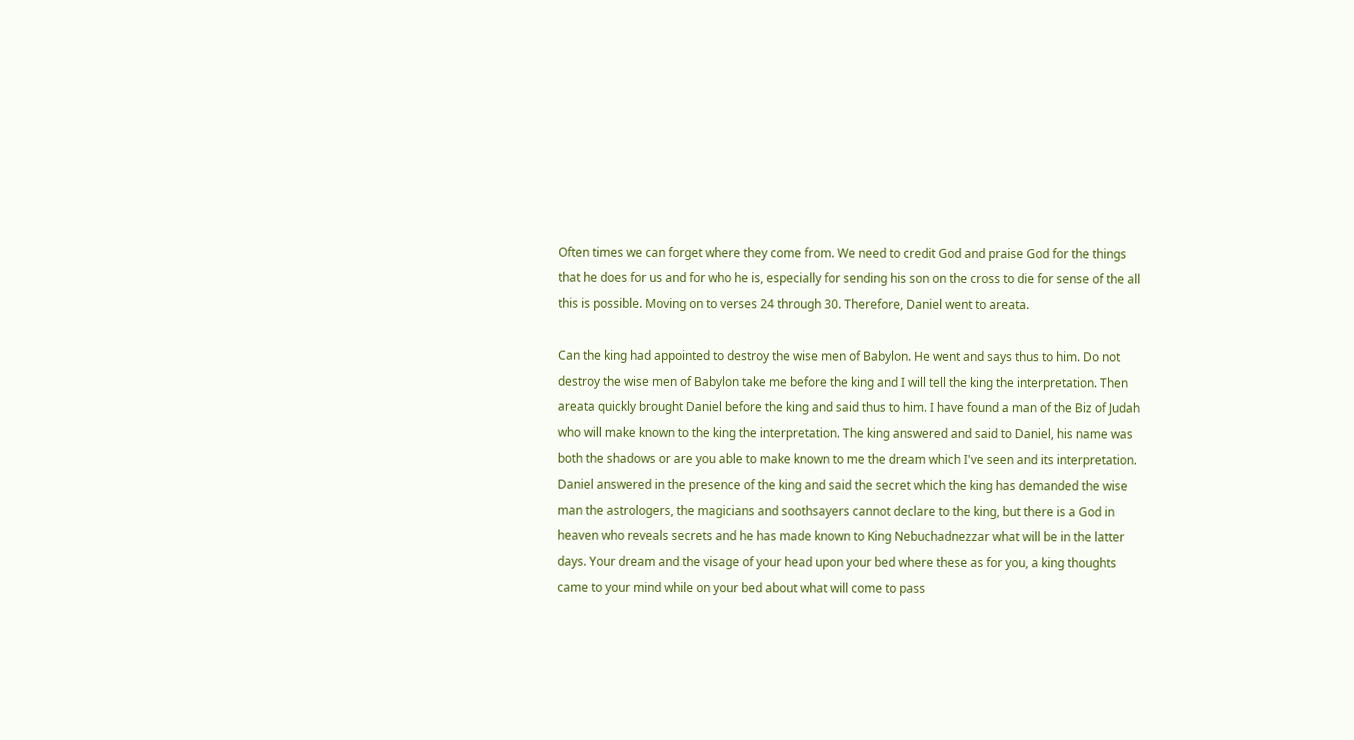Often times we can forget where they come from. We need to credit God and praise God for the things that he does for us and for who he is, especially for sending his son on the cross to die for sense of the all this is possible. Moving on to verses 24 through 30. Therefore, Daniel went to areata.

Can the king had appointed to destroy the wise men of Babylon. He went and says thus to him. Do not destroy the wise men of Babylon take me before the king and I will tell the king the interpretation. Then areata quickly brought Daniel before the king and said thus to him. I have found a man of the Biz of Judah who will make known to the king the interpretation. The king answered and said to Daniel, his name was both the shadows or are you able to make known to me the dream which I've seen and its interpretation. Daniel answered in the presence of the king and said the secret which the king has demanded the wise man the astrologers, the magicians and soothsayers cannot declare to the king, but there is a God in heaven who reveals secrets and he has made known to King Nebuchadnezzar what will be in the latter days. Your dream and the visage of your head upon your bed where these as for you, a king thoughts came to your mind while on your bed about what will come to pass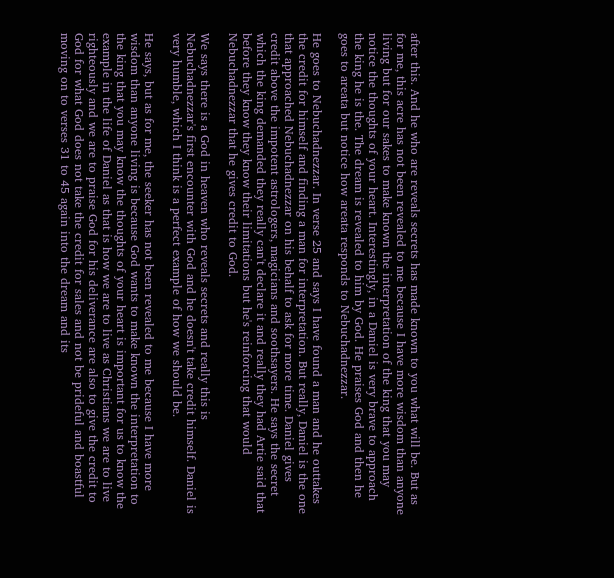after this. And he who are reveals secrets has made known to you what will be. But as for me, this acre has not been revealed to me because I have more wisdom than anyone living but for our sakes to make known the interpretation of the king that you may notice the thoughts of your heart. Interestingly, in a Daniel is very brave to approach the king he is the. The dream is revealed to him by God. He praises God and then he goes to areata but notice how areata responds to Nebuchadnezzar.

He goes to Nebuchadnezzar. In verse 25 and says I have found a man and he outtakes the credit for himself and finding a man for interpretation. But really, Daniel is the one that approached Nebuchadnezzar on his behalf to ask for more time. Daniel gives credit above the impotent astrologers, magicians and soothsayers. He says the secret which the king demanded they really can't declare it and really they had Artie said that before they know they know their limitations but he's reinforcing that would Nebuchadnezzar that he gives credit to God.

We says there is a God in heaven who reveals secrets and really this is Nebuchadnezzar's first encounter with God and he doesn't take credit himself. Daniel is very humble, which I think is a perfect example of how we should be.

He says, but as for me, the seeker has not been revealed to me because I have more wisdom than anyone living is because God wants to make known the interpretation to the king that you may know the thoughts of your heart is important for us to know the example in the life of Daniel as that is how we are to live as Christians we are to live righteously and we are to praise God for his deliverance are also to give the credit to God for what God does not take the credit for sales and not be prideful and boastful moving on to verses 31 to 45 again into the dream and its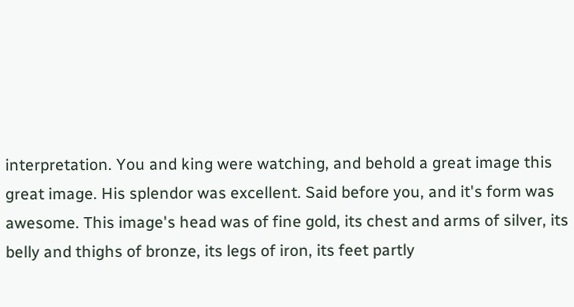interpretation. You and king were watching, and behold a great image this great image. His splendor was excellent. Said before you, and it's form was awesome. This image's head was of fine gold, its chest and arms of silver, its belly and thighs of bronze, its legs of iron, its feet partly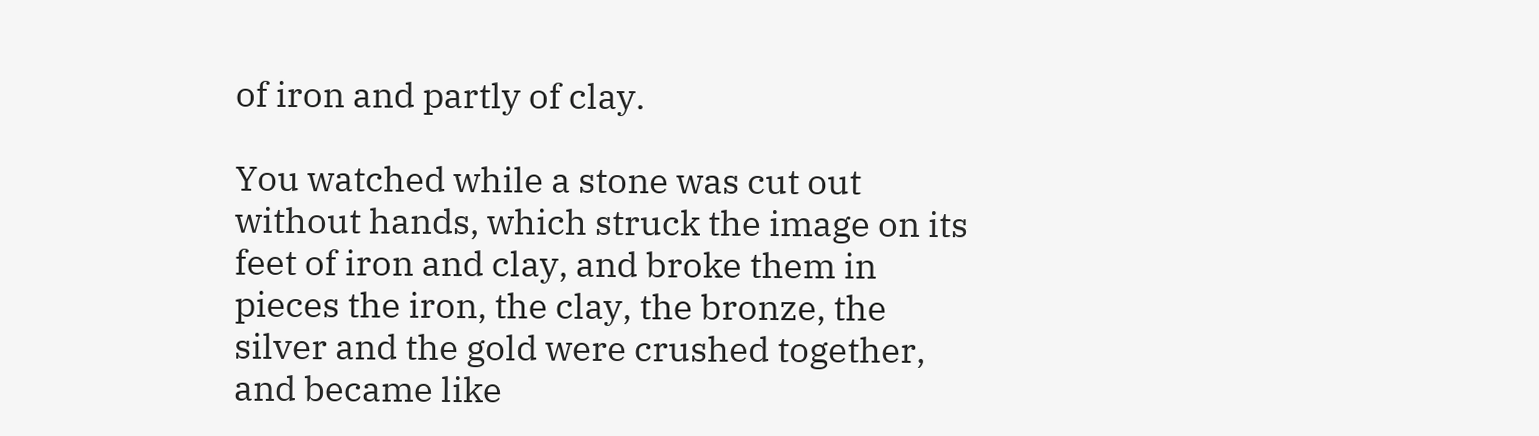of iron and partly of clay.

You watched while a stone was cut out without hands, which struck the image on its feet of iron and clay, and broke them in pieces the iron, the clay, the bronze, the silver and the gold were crushed together, and became like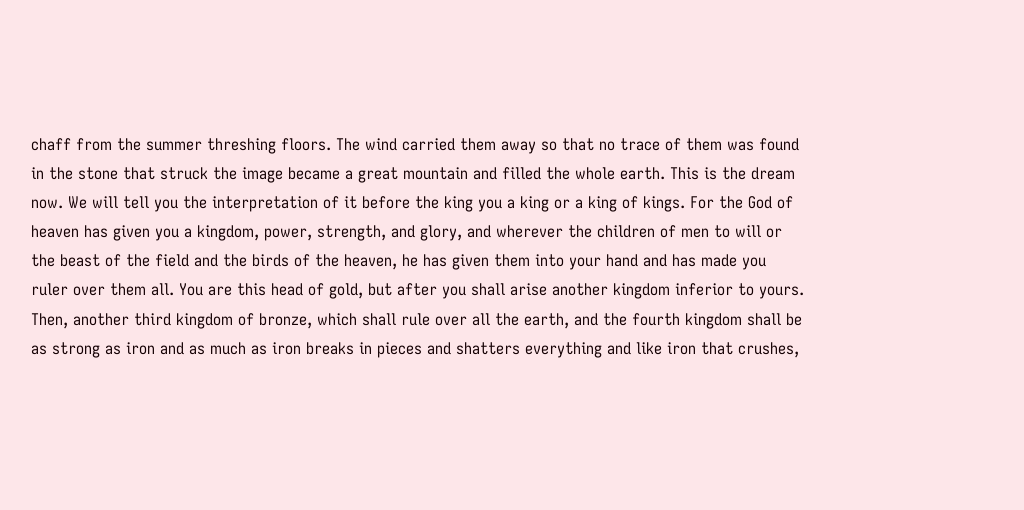chaff from the summer threshing floors. The wind carried them away so that no trace of them was found in the stone that struck the image became a great mountain and filled the whole earth. This is the dream now. We will tell you the interpretation of it before the king you a king or a king of kings. For the God of heaven has given you a kingdom, power, strength, and glory, and wherever the children of men to will or the beast of the field and the birds of the heaven, he has given them into your hand and has made you ruler over them all. You are this head of gold, but after you shall arise another kingdom inferior to yours. Then, another third kingdom of bronze, which shall rule over all the earth, and the fourth kingdom shall be as strong as iron and as much as iron breaks in pieces and shatters everything and like iron that crushes,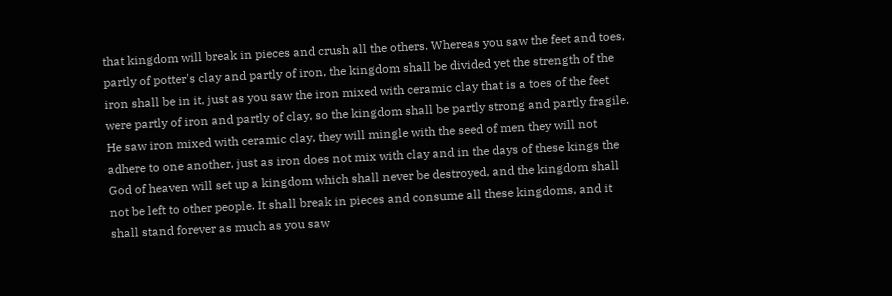that kingdom will break in pieces and crush all the others. Whereas you saw the feet and toes, partly of potter's clay and partly of iron, the kingdom shall be divided yet the strength of the iron shall be in it, just as you saw the iron mixed with ceramic clay that is a toes of the feet were partly of iron and partly of clay, so the kingdom shall be partly strong and partly fragile. He saw iron mixed with ceramic clay, they will mingle with the seed of men they will not adhere to one another, just as iron does not mix with clay and in the days of these kings the God of heaven will set up a kingdom which shall never be destroyed, and the kingdom shall not be left to other people. It shall break in pieces and consume all these kingdoms, and it shall stand forever as much as you saw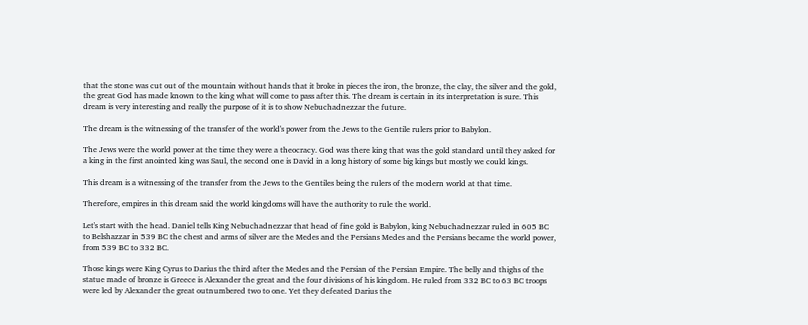that the stone was cut out of the mountain without hands that it broke in pieces the iron, the bronze, the clay, the silver and the gold, the great God has made known to the king what will come to pass after this. The dream is certain in its interpretation is sure. This dream is very interesting and really the purpose of it is to show Nebuchadnezzar the future.

The dream is the witnessing of the transfer of the world's power from the Jews to the Gentile rulers prior to Babylon.

The Jews were the world power at the time they were a theocracy. God was there king that was the gold standard until they asked for a king in the first anointed king was Saul, the second one is David in a long history of some big kings but mostly we could kings.

This dream is a witnessing of the transfer from the Jews to the Gentiles being the rulers of the modern world at that time.

Therefore, empires in this dream said the world kingdoms will have the authority to rule the world.

Let's start with the head. Daniel tells King Nebuchadnezzar that head of fine gold is Babylon, king Nebuchadnezzar ruled in 605 BC to Belshazzar in 539 BC the chest and arms of silver are the Medes and the Persians Medes and the Persians became the world power, from 539 BC to 332 BC.

Those kings were King Cyrus to Darius the third after the Medes and the Persian of the Persian Empire. The belly and thighs of the statue made of bronze is Greece is Alexander the great and the four divisions of his kingdom. He ruled from 332 BC to 63 BC troops were led by Alexander the great outnumbered two to one. Yet they defeated Darius the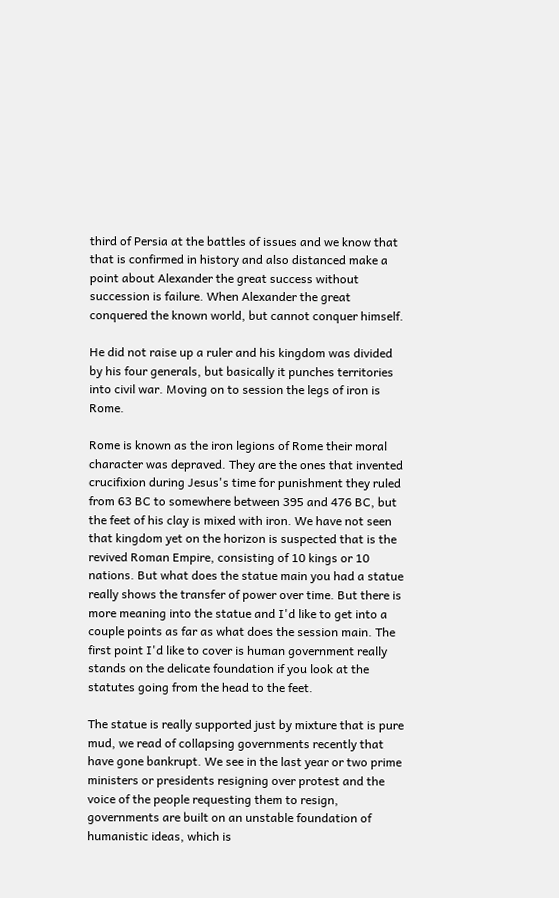third of Persia at the battles of issues and we know that that is confirmed in history and also distanced make a point about Alexander the great success without succession is failure. When Alexander the great conquered the known world, but cannot conquer himself.

He did not raise up a ruler and his kingdom was divided by his four generals, but basically it punches territories into civil war. Moving on to session the legs of iron is Rome.

Rome is known as the iron legions of Rome their moral character was depraved. They are the ones that invented crucifixion during Jesus's time for punishment they ruled from 63 BC to somewhere between 395 and 476 BC, but the feet of his clay is mixed with iron. We have not seen that kingdom yet on the horizon is suspected that is the revived Roman Empire, consisting of 10 kings or 10 nations. But what does the statue main you had a statue really shows the transfer of power over time. But there is more meaning into the statue and I'd like to get into a couple points as far as what does the session main. The first point I'd like to cover is human government really stands on the delicate foundation if you look at the statutes going from the head to the feet.

The statue is really supported just by mixture that is pure mud, we read of collapsing governments recently that have gone bankrupt. We see in the last year or two prime ministers or presidents resigning over protest and the voice of the people requesting them to resign, governments are built on an unstable foundation of humanistic ideas, which is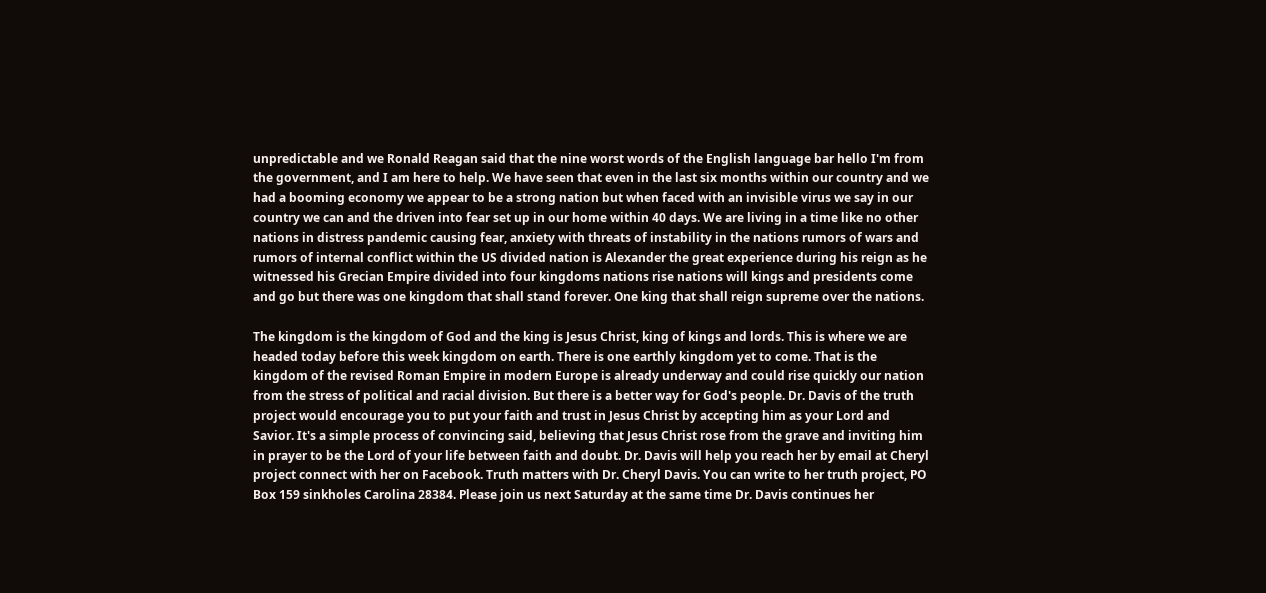unpredictable and we Ronald Reagan said that the nine worst words of the English language bar hello I'm from the government, and I am here to help. We have seen that even in the last six months within our country and we had a booming economy we appear to be a strong nation but when faced with an invisible virus we say in our country we can and the driven into fear set up in our home within 40 days. We are living in a time like no other nations in distress pandemic causing fear, anxiety with threats of instability in the nations rumors of wars and rumors of internal conflict within the US divided nation is Alexander the great experience during his reign as he witnessed his Grecian Empire divided into four kingdoms nations rise nations will kings and presidents come and go but there was one kingdom that shall stand forever. One king that shall reign supreme over the nations.

The kingdom is the kingdom of God and the king is Jesus Christ, king of kings and lords. This is where we are headed today before this week kingdom on earth. There is one earthly kingdom yet to come. That is the kingdom of the revised Roman Empire in modern Europe is already underway and could rise quickly our nation from the stress of political and racial division. But there is a better way for God's people. Dr. Davis of the truth project would encourage you to put your faith and trust in Jesus Christ by accepting him as your Lord and Savior. It's a simple process of convincing said, believing that Jesus Christ rose from the grave and inviting him in prayer to be the Lord of your life between faith and doubt. Dr. Davis will help you reach her by email at Cheryl project connect with her on Facebook. Truth matters with Dr. Cheryl Davis. You can write to her truth project, PO Box 159 sinkholes Carolina 28384. Please join us next Saturday at the same time Dr. Davis continues her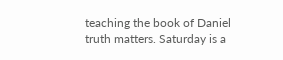teaching the book of Daniel truth matters. Saturday is a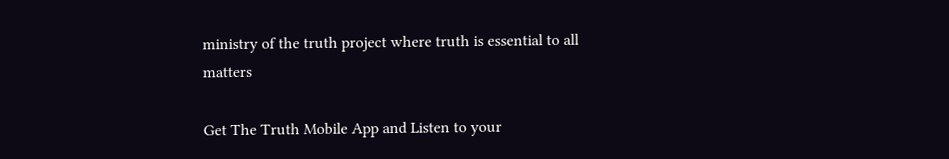ministry of the truth project where truth is essential to all matters

Get The Truth Mobile App and Listen to your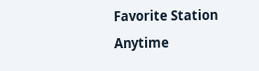Favorite Station Anytime